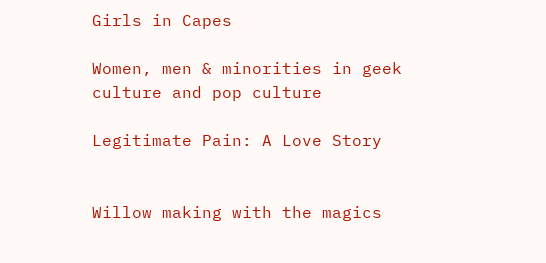Girls in Capes

Women, men & minorities in geek culture and pop culture

Legitimate Pain: A Love Story


Willow making with the magics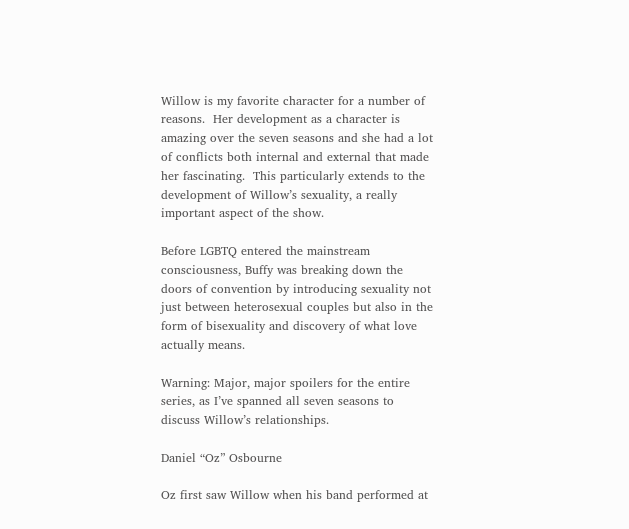Willow is my favorite character for a number of reasons.  Her development as a character is amazing over the seven seasons and she had a lot of conflicts both internal and external that made her fascinating.  This particularly extends to the development of Willow’s sexuality, a really important aspect of the show.

Before LGBTQ entered the mainstream consciousness, Buffy was breaking down the doors of convention by introducing sexuality not just between heterosexual couples but also in the form of bisexuality and discovery of what love actually means.

Warning: Major, major spoilers for the entire series, as I’ve spanned all seven seasons to discuss Willow’s relationships.

Daniel “Oz” Osbourne

Oz first saw Willow when his band performed at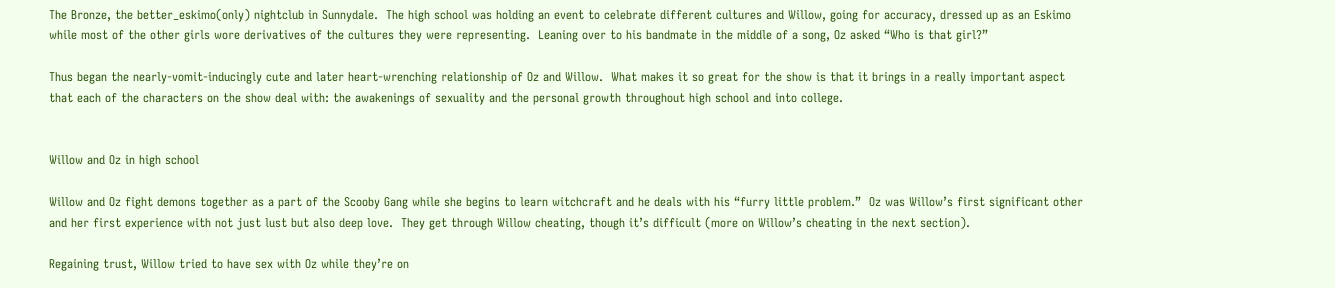The Bronze, the better_eskimo(only) nightclub in Sunnydale.  The high school was holding an event to celebrate different cultures and Willow, going for accuracy, dressed up as an Eskimo while most of the other girls wore derivatives of the cultures they were representing.  Leaning over to his bandmate in the middle of a song, Oz asked “Who is that girl?”

Thus began the nearly-vomit-inducingly cute and later heart-wrenching relationship of Oz and Willow.  What makes it so great for the show is that it brings in a really important aspect that each of the characters on the show deal with: the awakenings of sexuality and the personal growth throughout high school and into college.


Willow and Oz in high school

Willow and Oz fight demons together as a part of the Scooby Gang while she begins to learn witchcraft and he deals with his “furry little problem.”  Oz was Willow’s first significant other and her first experience with not just lust but also deep love.  They get through Willow cheating, though it’s difficult (more on Willow’s cheating in the next section).

Regaining trust, Willow tried to have sex with Oz while they’re on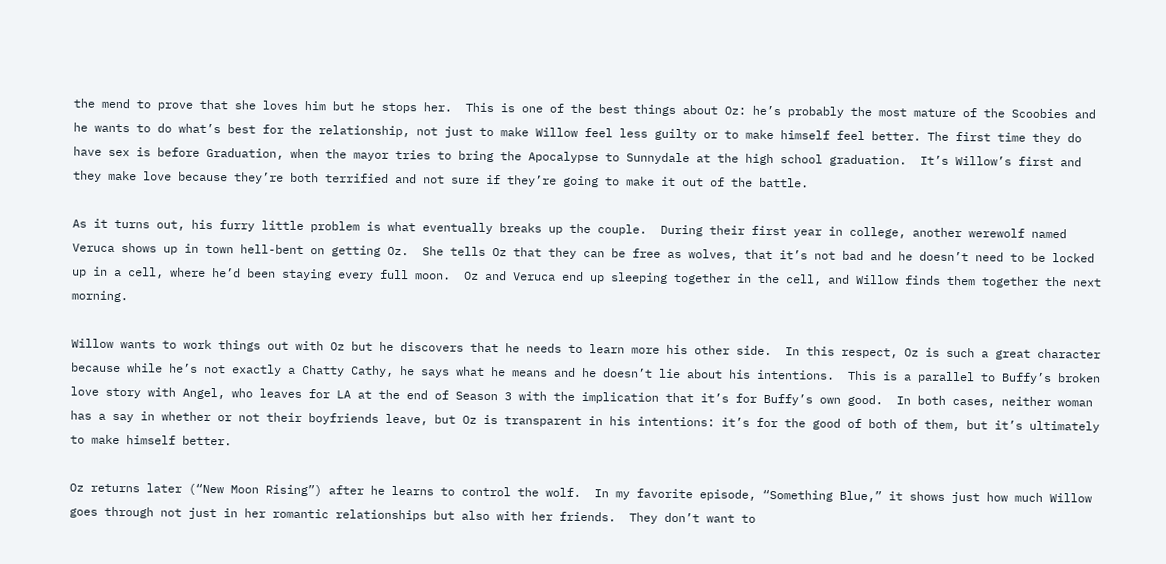the mend to prove that she loves him but he stops her.  This is one of the best things about Oz: he’s probably the most mature of the Scoobies and he wants to do what’s best for the relationship, not just to make Willow feel less guilty or to make himself feel better. The first time they do have sex is before Graduation, when the mayor tries to bring the Apocalypse to Sunnydale at the high school graduation.  It’s Willow’s first and they make love because they’re both terrified and not sure if they’re going to make it out of the battle.

As it turns out, his furry little problem is what eventually breaks up the couple.  During their first year in college, another werewolf named Veruca shows up in town hell-bent on getting Oz.  She tells Oz that they can be free as wolves, that it’s not bad and he doesn’t need to be locked up in a cell, where he’d been staying every full moon.  Oz and Veruca end up sleeping together in the cell, and Willow finds them together the next morning.

Willow wants to work things out with Oz but he discovers that he needs to learn more his other side.  In this respect, Oz is such a great character because while he’s not exactly a Chatty Cathy, he says what he means and he doesn’t lie about his intentions.  This is a parallel to Buffy’s broken love story with Angel, who leaves for LA at the end of Season 3 with the implication that it’s for Buffy’s own good.  In both cases, neither woman has a say in whether or not their boyfriends leave, but Oz is transparent in his intentions: it’s for the good of both of them, but it’s ultimately to make himself better.

Oz returns later (“New Moon Rising”) after he learns to control the wolf.  In my favorite episode, “Something Blue,” it shows just how much Willow goes through not just in her romantic relationships but also with her friends.  They don’t want to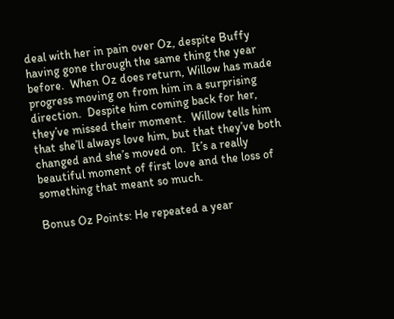deal with her in pain over Oz, despite Buffy having gone through the same thing the year before.  When Oz does return, Willow has made progress moving on from him in a surprising direction.  Despite him coming back for her, they’ve missed their moment.  Willow tells him that she’ll always love him, but that they’ve both changed and she’s moved on.  It’s a really beautiful moment of first love and the loss of something that meant so much.

Bonus Oz Points: He repeated a year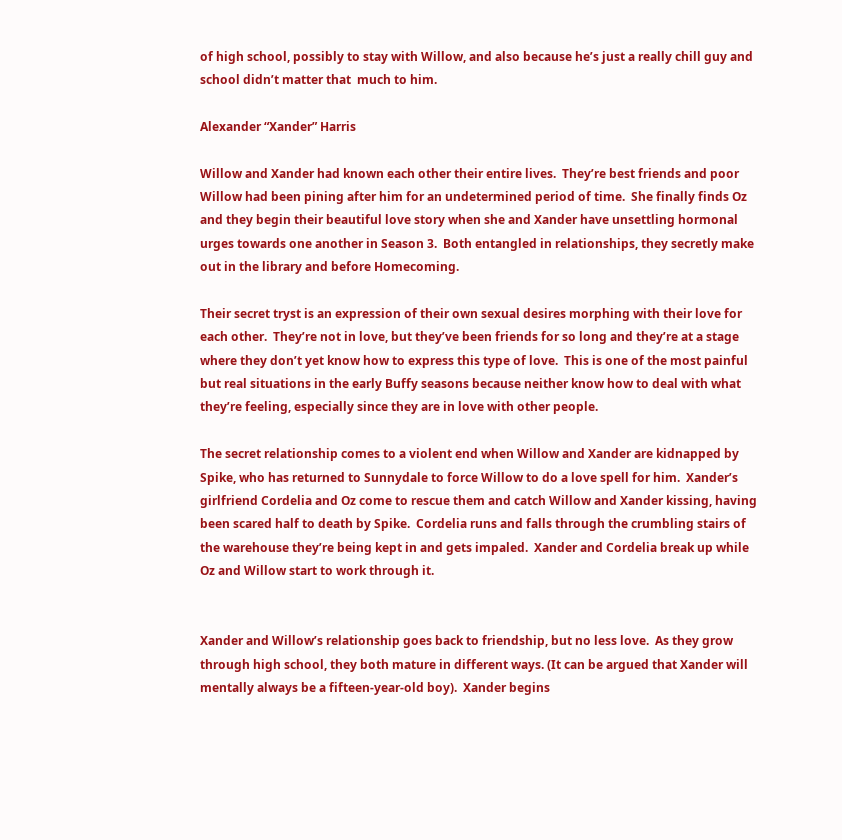of high school, possibly to stay with Willow, and also because he’s just a really chill guy and school didn’t matter that  much to him.

Alexander “Xander” Harris

Willow and Xander had known each other their entire lives.  They’re best friends and poor Willow had been pining after him for an undetermined period of time.  She finally finds Oz and they begin their beautiful love story when she and Xander have unsettling hormonal urges towards one another in Season 3.  Both entangled in relationships, they secretly make out in the library and before Homecoming.

Their secret tryst is an expression of their own sexual desires morphing with their love for each other.  They’re not in love, but they’ve been friends for so long and they’re at a stage where they don’t yet know how to express this type of love.  This is one of the most painful but real situations in the early Buffy seasons because neither know how to deal with what they’re feeling, especially since they are in love with other people.

The secret relationship comes to a violent end when Willow and Xander are kidnapped by Spike, who has returned to Sunnydale to force Willow to do a love spell for him.  Xander’s girlfriend Cordelia and Oz come to rescue them and catch Willow and Xander kissing, having been scared half to death by Spike.  Cordelia runs and falls through the crumbling stairs of the warehouse they’re being kept in and gets impaled.  Xander and Cordelia break up while Oz and Willow start to work through it.


Xander and Willow’s relationship goes back to friendship, but no less love.  As they grow through high school, they both mature in different ways. (It can be argued that Xander will mentally always be a fifteen-year-old boy).  Xander begins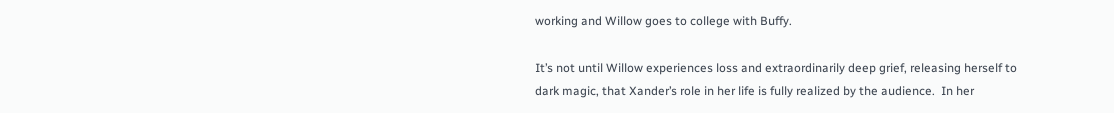working and Willow goes to college with Buffy.

It’s not until Willow experiences loss and extraordinarily deep grief, releasing herself to dark magic, that Xander’s role in her life is fully realized by the audience.  In her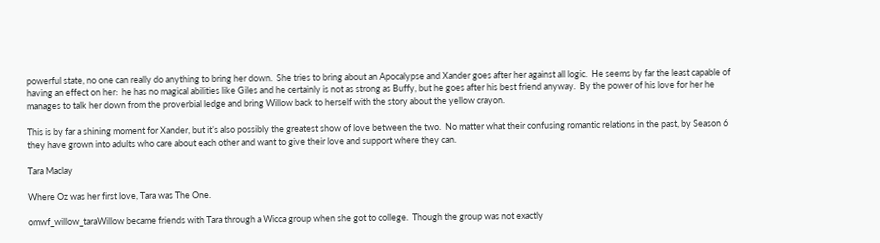powerful state, no one can really do anything to bring her down.  She tries to bring about an Apocalypse and Xander goes after her against all logic.  He seems by far the least capable of having an effect on her:  he has no magical abilities like Giles and he certainly is not as strong as Buffy, but he goes after his best friend anyway.  By the power of his love for her he manages to talk her down from the proverbial ledge and bring Willow back to herself with the story about the yellow crayon.

This is by far a shining moment for Xander, but it’s also possibly the greatest show of love between the two.  No matter what their confusing romantic relations in the past, by Season 6 they have grown into adults who care about each other and want to give their love and support where they can.

Tara Maclay

Where Oz was her first love, Tara was The One.

omwf_willow_taraWillow became friends with Tara through a Wicca group when she got to college.  Though the group was not exactly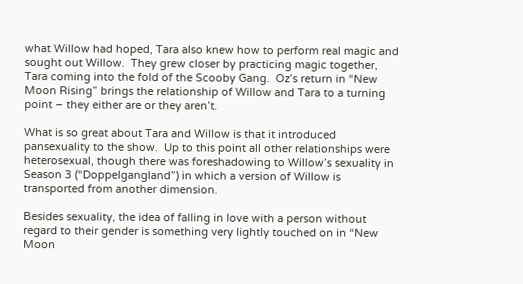what Willow had hoped, Tara also knew how to perform real magic and sought out Willow.  They grew closer by practicing magic together, Tara coming into the fold of the Scooby Gang.  Oz’s return in “New Moon Rising” brings the relationship of Willow and Tara to a turning point – they either are or they aren’t.

What is so great about Tara and Willow is that it introduced pansexuality to the show.  Up to this point all other relationships were heterosexual, though there was foreshadowing to Willow’s sexuality in Season 3 (“Doppelgangland”) in which a version of Willow is transported from another dimension.

Besides sexuality, the idea of falling in love with a person without regard to their gender is something very lightly touched on in “New Moon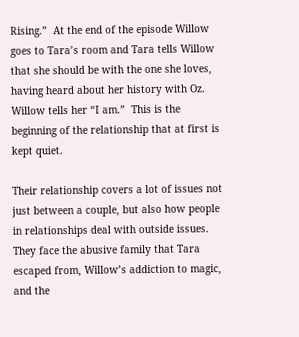Rising.”  At the end of the episode Willow goes to Tara’s room and Tara tells Willow that she should be with the one she loves, having heard about her history with Oz.  Willow tells her “I am.”  This is the beginning of the relationship that at first is kept quiet.

Their relationship covers a lot of issues not just between a couple, but also how people in relationships deal with outside issues.  They face the abusive family that Tara escaped from, Willow’s addiction to magic, and the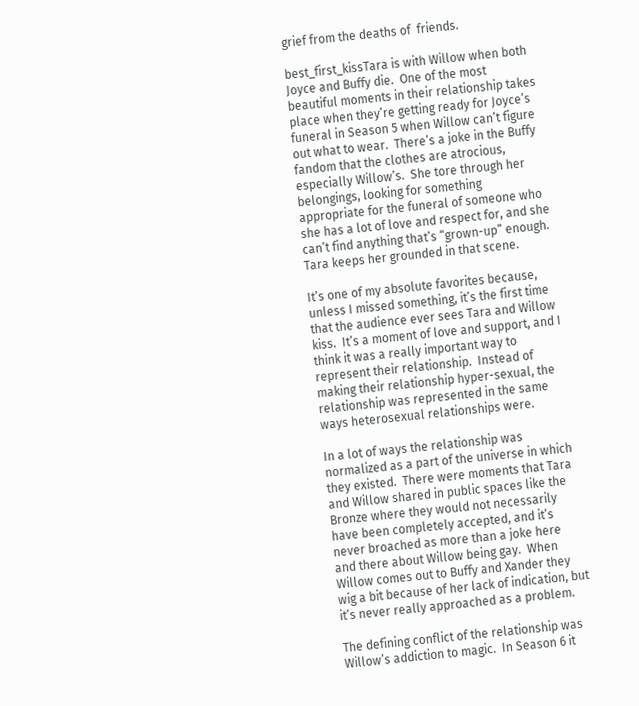grief from the deaths of  friends.

best_first_kissTara is with Willow when both Joyce and Buffy die.  One of the most beautiful moments in their relationship takes place when they’re getting ready for Joyce’s funeral in Season 5 when Willow can’t figure out what to wear.  There’s a joke in the Buffy fandom that the clothes are atrocious, especially Willow’s.  She tore through her belongings, looking for something appropriate for the funeral of someone who she has a lot of love and respect for, and she can’t find anything that’s “grown-up” enough.  Tara keeps her grounded in that scene.

It’s one of my absolute favorites because, unless I missed something, it’s the first time that the audience ever sees Tara and Willow kiss.  It’s a moment of love and support, and I think it was a really important way to represent their relationship.  Instead of making their relationship hyper-sexual, the relationship was represented in the same ways heterosexual relationships were.

In a lot of ways the relationship was normalized as a part of the universe in which they existed.  There were moments that Tara and Willow shared in public spaces like the Bronze where they would not necessarily have been completely accepted, and it’s never broached as more than a joke here and there about Willow being gay.  When Willow comes out to Buffy and Xander they wig a bit because of her lack of indication, but it’s never really approached as a problem.

The defining conflict of the relationship was Willow’s addiction to magic.  In Season 6 it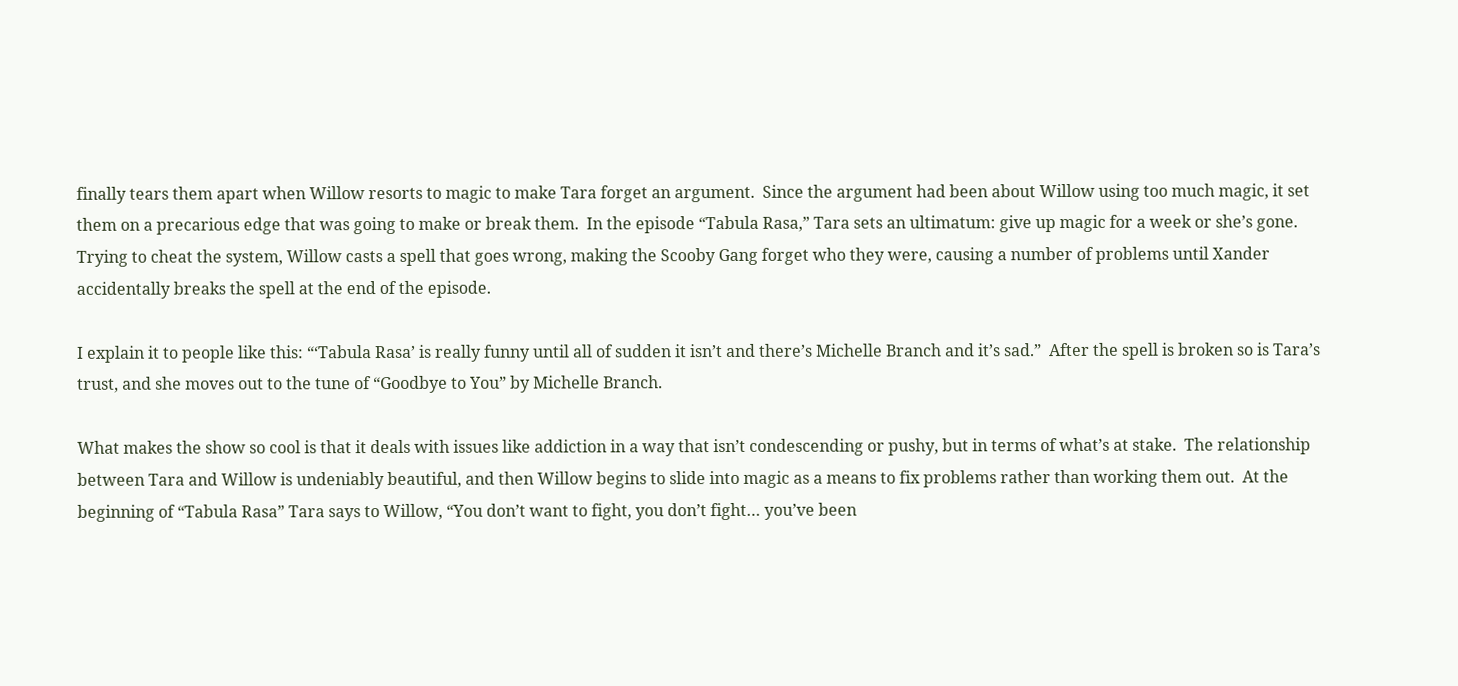finally tears them apart when Willow resorts to magic to make Tara forget an argument.  Since the argument had been about Willow using too much magic, it set them on a precarious edge that was going to make or break them.  In the episode “Tabula Rasa,” Tara sets an ultimatum: give up magic for a week or she’s gone.  Trying to cheat the system, Willow casts a spell that goes wrong, making the Scooby Gang forget who they were, causing a number of problems until Xander accidentally breaks the spell at the end of the episode.

I explain it to people like this: “‘Tabula Rasa’ is really funny until all of sudden it isn’t and there’s Michelle Branch and it’s sad.”  After the spell is broken so is Tara’s trust, and she moves out to the tune of “Goodbye to You” by Michelle Branch.

What makes the show so cool is that it deals with issues like addiction in a way that isn’t condescending or pushy, but in terms of what’s at stake.  The relationship between Tara and Willow is undeniably beautiful, and then Willow begins to slide into magic as a means to fix problems rather than working them out.  At the beginning of “Tabula Rasa” Tara says to Willow, “You don’t want to fight, you don’t fight… you’ve been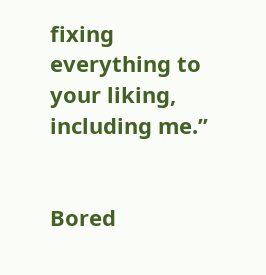fixing everything to your liking, including me.”


Bored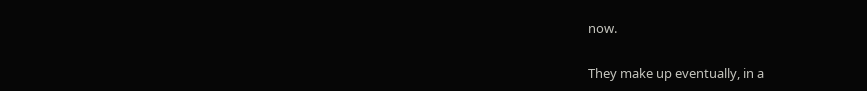now.

They make up eventually, in a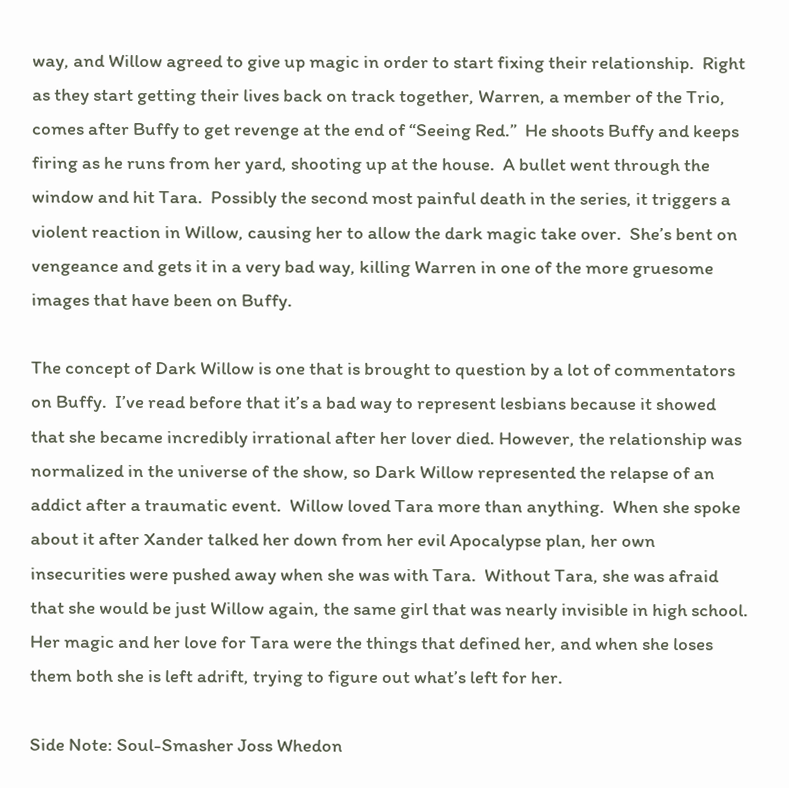way, and Willow agreed to give up magic in order to start fixing their relationship.  Right as they start getting their lives back on track together, Warren, a member of the Trio, comes after Buffy to get revenge at the end of “Seeing Red.”  He shoots Buffy and keeps firing as he runs from her yard, shooting up at the house.  A bullet went through the window and hit Tara.  Possibly the second most painful death in the series, it triggers a violent reaction in Willow, causing her to allow the dark magic take over.  She’s bent on vengeance and gets it in a very bad way, killing Warren in one of the more gruesome images that have been on Buffy.

The concept of Dark Willow is one that is brought to question by a lot of commentators on Buffy.  I’ve read before that it’s a bad way to represent lesbians because it showed that she became incredibly irrational after her lover died. However, the relationship was normalized in the universe of the show, so Dark Willow represented the relapse of an addict after a traumatic event.  Willow loved Tara more than anything.  When she spoke about it after Xander talked her down from her evil Apocalypse plan, her own insecurities were pushed away when she was with Tara.  Without Tara, she was afraid that she would be just Willow again, the same girl that was nearly invisible in high school.  Her magic and her love for Tara were the things that defined her, and when she loses them both she is left adrift, trying to figure out what’s left for her.

Side Note: Soul-Smasher Joss Whedon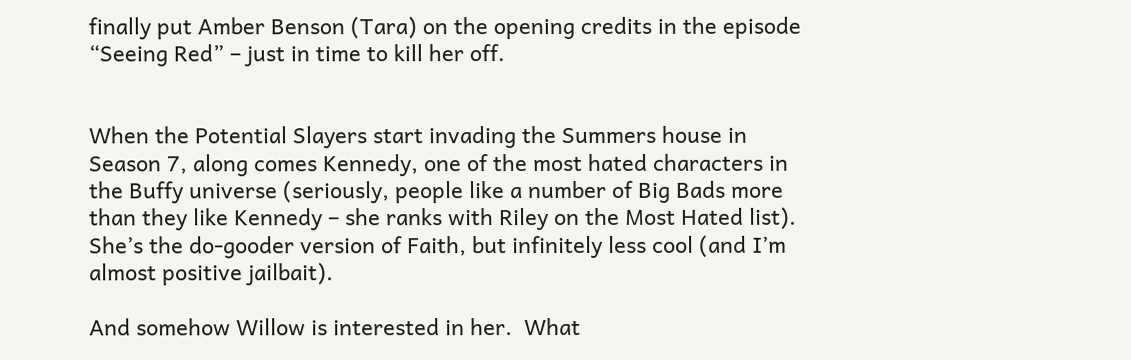finally put Amber Benson (Tara) on the opening credits in the episode “Seeing Red” – just in time to kill her off.


When the Potential Slayers start invading the Summers house in Season 7, along comes Kennedy, one of the most hated characters in the Buffy universe (seriously, people like a number of Big Bads more than they like Kennedy – she ranks with Riley on the Most Hated list).  She’s the do-gooder version of Faith, but infinitely less cool (and I’m almost positive jailbait).

And somehow Willow is interested in her.  What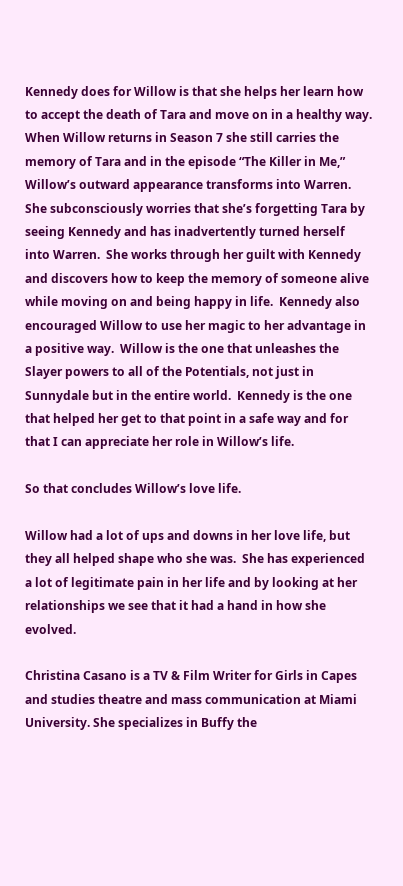Kennedy does for Willow is that she helps her learn how to accept the death of Tara and move on in a healthy way.  When Willow returns in Season 7 she still carries the memory of Tara and in the episode “The Killer in Me,” Willow’s outward appearance transforms into Warren.  She subconsciously worries that she’s forgetting Tara by seeing Kennedy and has inadvertently turned herself into Warren.  She works through her guilt with Kennedy and discovers how to keep the memory of someone alive while moving on and being happy in life.  Kennedy also encouraged Willow to use her magic to her advantage in a positive way.  Willow is the one that unleashes the Slayer powers to all of the Potentials, not just in Sunnydale but in the entire world.  Kennedy is the one that helped her get to that point in a safe way and for that I can appreciate her role in Willow’s life.

So that concludes Willow’s love life.

Willow had a lot of ups and downs in her love life, but they all helped shape who she was.  She has experienced a lot of legitimate pain in her life and by looking at her relationships we see that it had a hand in how she evolved.

Christina Casano is a TV & Film Writer for Girls in Capes and studies theatre and mass communication at Miami University. She specializes in Buffy the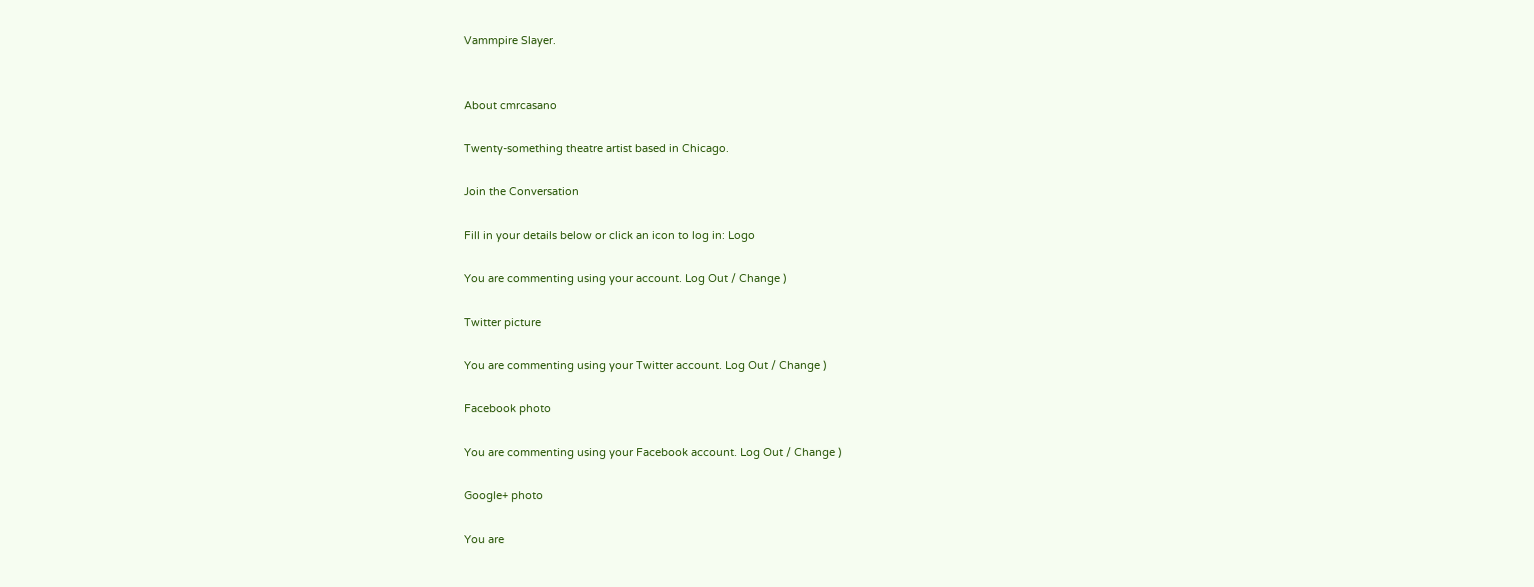Vammpire Slayer.


About cmrcasano

Twenty-something theatre artist based in Chicago.

Join the Conversation

Fill in your details below or click an icon to log in: Logo

You are commenting using your account. Log Out / Change )

Twitter picture

You are commenting using your Twitter account. Log Out / Change )

Facebook photo

You are commenting using your Facebook account. Log Out / Change )

Google+ photo

You are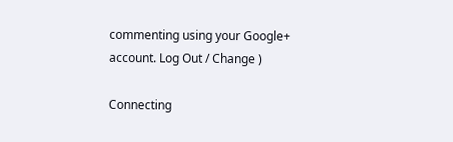commenting using your Google+ account. Log Out / Change )

Connecting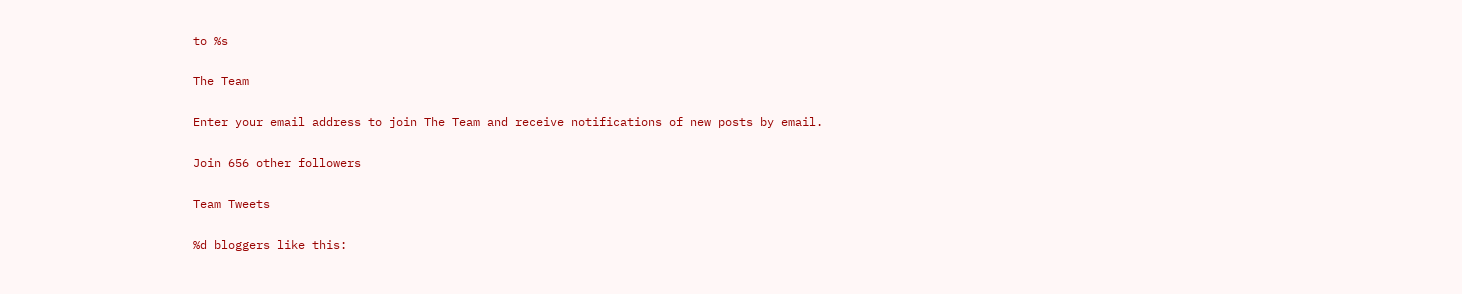to %s

The Team

Enter your email address to join The Team and receive notifications of new posts by email.

Join 656 other followers

Team Tweets

%d bloggers like this: